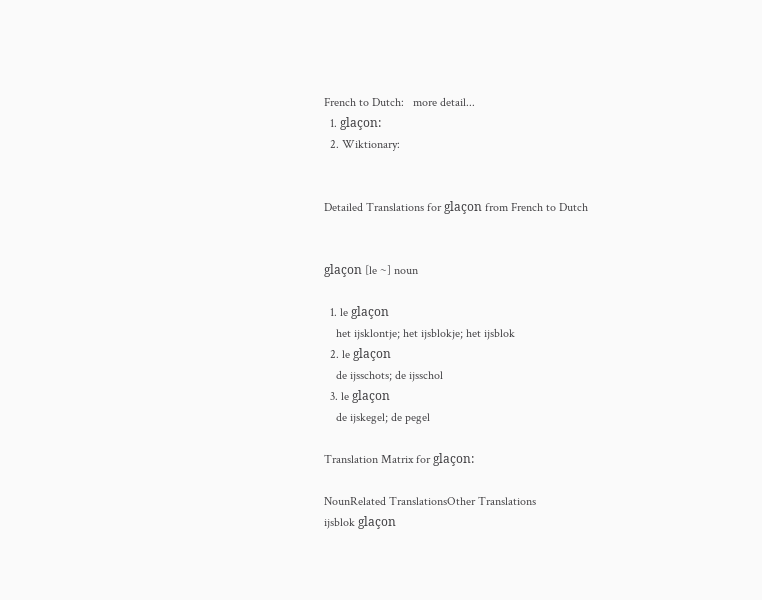French to Dutch:   more detail...
  1. glaçon:
  2. Wiktionary:


Detailed Translations for glaçon from French to Dutch


glaçon [le ~] noun

  1. le glaçon
    het ijsklontje; het ijsblokje; het ijsblok
  2. le glaçon
    de ijsschots; de ijsschol
  3. le glaçon
    de ijskegel; de pegel

Translation Matrix for glaçon:

NounRelated TranslationsOther Translations
ijsblok glaçon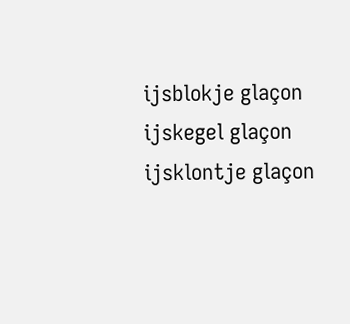ijsblokje glaçon
ijskegel glaçon
ijsklontje glaçon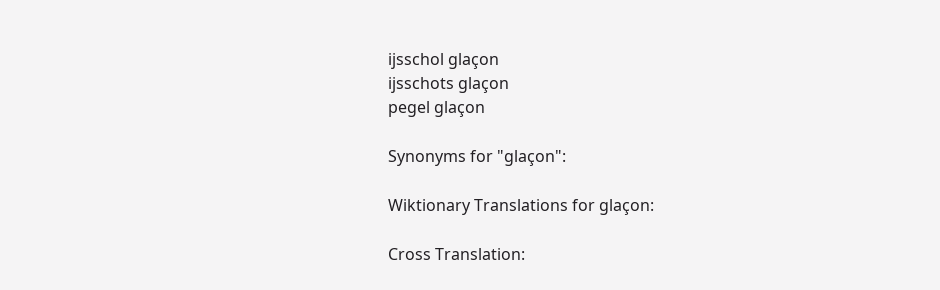ijsschol glaçon
ijsschots glaçon
pegel glaçon

Synonyms for "glaçon":

Wiktionary Translations for glaçon:

Cross Translation: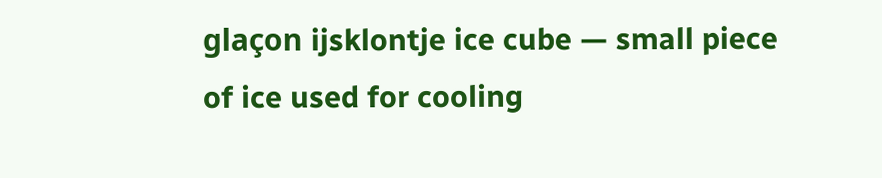glaçon ijsklontje ice cube — small piece of ice used for cooling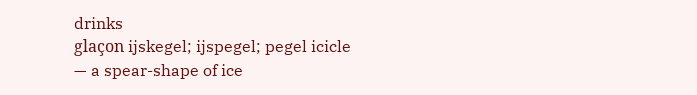drinks
glaçon ijskegel; ijspegel; pegel icicle — a spear-shape of ice